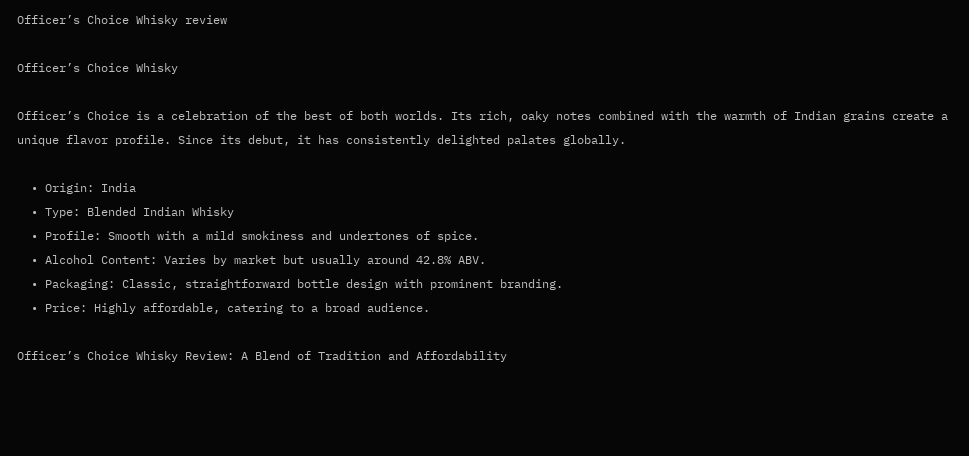Officer’s Choice Whisky review

Officer’s Choice Whisky

Officer’s Choice is a celebration of the best of both worlds. Its rich, oaky notes combined with the warmth of Indian grains create a unique flavor profile. Since its debut, it has consistently delighted palates globally.

  • Origin: India
  • Type: Blended Indian Whisky
  • Profile: Smooth with a mild smokiness and undertones of spice.
  • Alcohol Content: Varies by market but usually around 42.8% ABV.
  • Packaging: Classic, straightforward bottle design with prominent branding.
  • Price: Highly affordable, catering to a broad audience.

Officer’s Choice Whisky Review: A Blend of Tradition and Affordability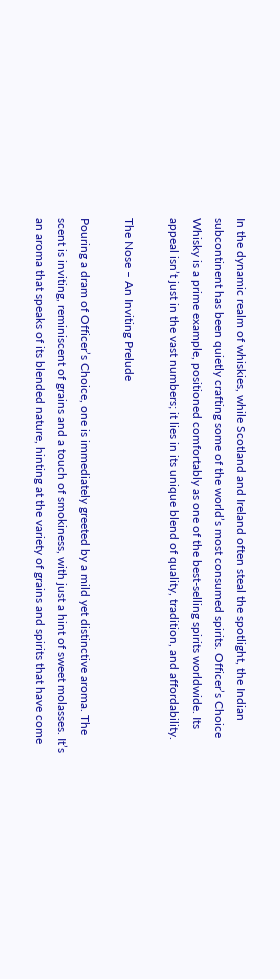In the dynamic realm of whiskies, while Scotland and Ireland often steal the spotlight, the Indian subcontinent has been quietly crafting some of the world’s most consumed spirits. Officer’s Choice Whisky is a prime example, positioned comfortably as one of the best-selling spirits worldwide. Its appeal isn’t just in the vast numbers; it lies in its unique blend of quality, tradition, and affordability.

The Nose – An Inviting Prelude

Pouring a dram of Officer’s Choice, one is immediately greeted by a mild yet distinctive aroma. The scent is inviting, reminiscent of grains and a touch of smokiness, with just a hint of sweet molasses. It’s an aroma that speaks of its blended nature, hinting at the variety of grains and spirits that have come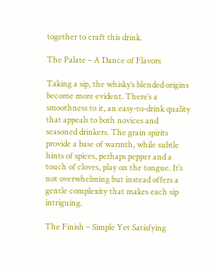together to craft this drink.

The Palate – A Dance of Flavors

Taking a sip, the whisky’s blended origins become more evident. There’s a smoothness to it, an easy-to-drink quality that appeals to both novices and seasoned drinkers. The grain spirits provide a base of warmth, while subtle hints of spices, perhaps pepper and a touch of cloves, play on the tongue. It’s not overwhelming but instead offers a gentle complexity that makes each sip intriguing.

The Finish – Simple Yet Satisfying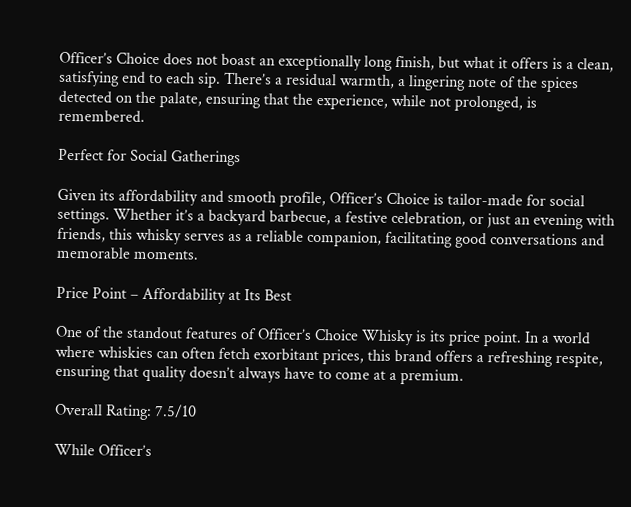Officer’s Choice does not boast an exceptionally long finish, but what it offers is a clean, satisfying end to each sip. There’s a residual warmth, a lingering note of the spices detected on the palate, ensuring that the experience, while not prolonged, is remembered.

Perfect for Social Gatherings

Given its affordability and smooth profile, Officer’s Choice is tailor-made for social settings. Whether it’s a backyard barbecue, a festive celebration, or just an evening with friends, this whisky serves as a reliable companion, facilitating good conversations and memorable moments.

Price Point – Affordability at Its Best

One of the standout features of Officer’s Choice Whisky is its price point. In a world where whiskies can often fetch exorbitant prices, this brand offers a refreshing respite, ensuring that quality doesn’t always have to come at a premium.

Overall Rating: 7.5/10

While Officer’s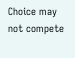Choice may not compete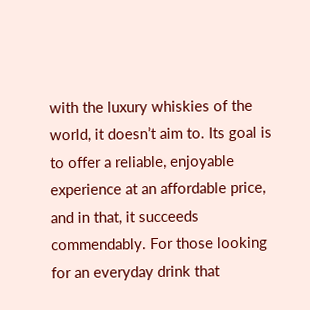with the luxury whiskies of the world, it doesn’t aim to. Its goal is to offer a reliable, enjoyable experience at an affordable price, and in that, it succeeds commendably. For those looking for an everyday drink that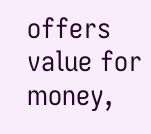offers value for money,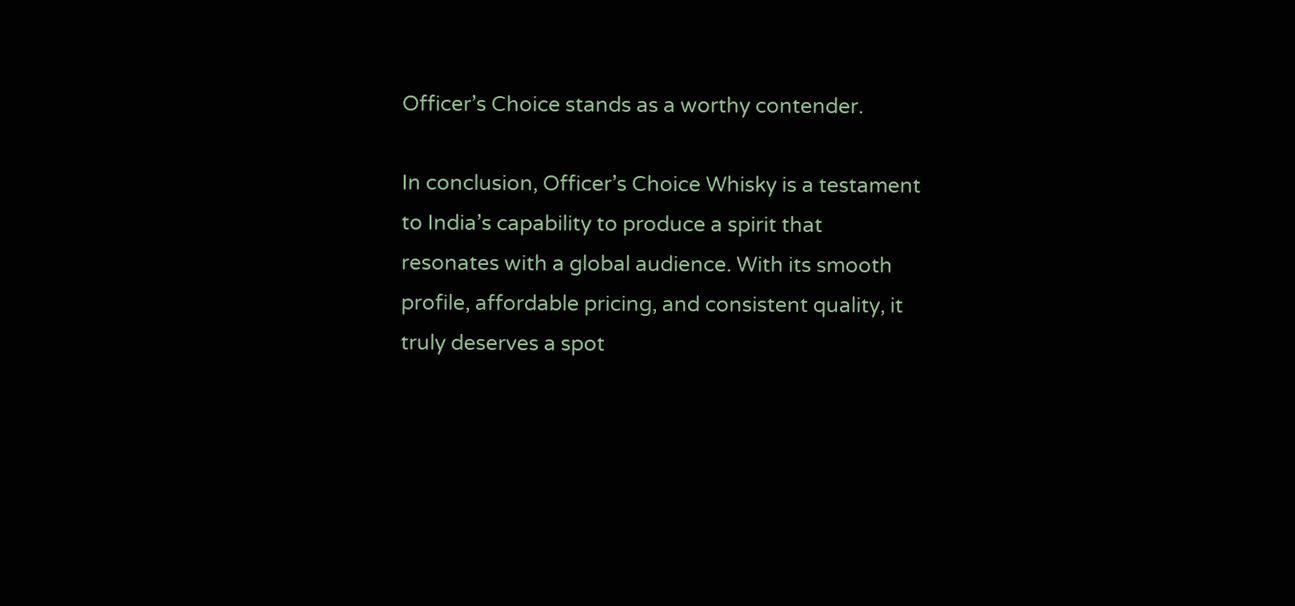Officer’s Choice stands as a worthy contender.

In conclusion, Officer’s Choice Whisky is a testament to India’s capability to produce a spirit that resonates with a global audience. With its smooth profile, affordable pricing, and consistent quality, it truly deserves a spot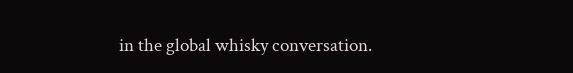in the global whisky conversation.